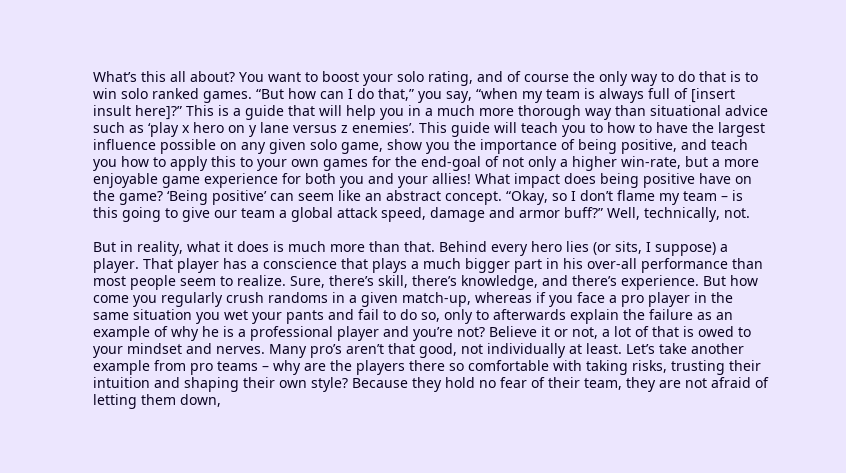What’s this all about? You want to boost your solo rating, and of course the only way to do that is to win solo ranked games. “But how can I do that,” you say, “when my team is always full of [insert insult here]?” This is a guide that will help you in a much more thorough way than situational advice such as ‘play x hero on y lane versus z enemies’. This guide will teach you to how to have the largest influence possible on any given solo game, show you the importance of being positive, and teach you how to apply this to your own games for the end-goal of not only a higher win-rate, but a more enjoyable game experience for both you and your allies! What impact does being positive have on the game? ‘Being positive’ can seem like an abstract concept. “Okay, so I don’t flame my team – is this going to give our team a global attack speed, damage and armor buff?” Well, technically, not.

But in reality, what it does is much more than that. Behind every hero lies (or sits, I suppose) a player. That player has a conscience that plays a much bigger part in his over-all performance than most people seem to realize. Sure, there’s skill, there’s knowledge, and there’s experience. But how come you regularly crush randoms in a given match-up, whereas if you face a pro player in the same situation you wet your pants and fail to do so, only to afterwards explain the failure as an example of why he is a professional player and you’re not? Believe it or not, a lot of that is owed to your mindset and nerves. Many pro’s aren’t that good, not individually at least. Let’s take another example from pro teams – why are the players there so comfortable with taking risks, trusting their intuition and shaping their own style? Because they hold no fear of their team, they are not afraid of letting them down,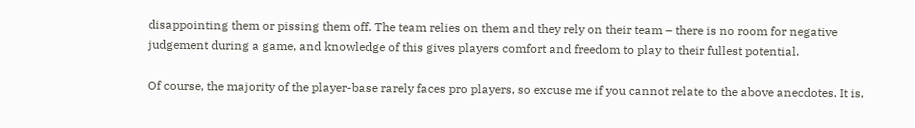disappointing them or pissing them off. The team relies on them and they rely on their team – there is no room for negative judgement during a game, and knowledge of this gives players comfort and freedom to play to their fullest potential.

Of course, the majority of the player-base rarely faces pro players, so excuse me if you cannot relate to the above anecdotes. It is,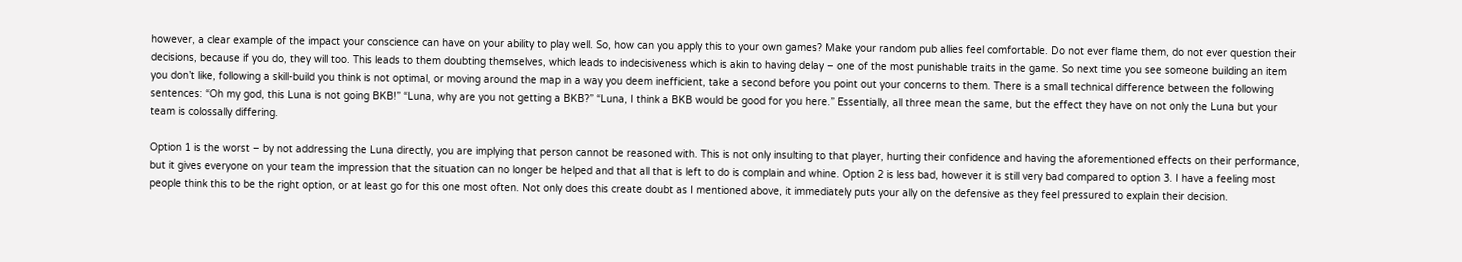however, a clear example of the impact your conscience can have on your ability to play well. So, how can you apply this to your own games? Make your random pub allies feel comfortable. Do not ever flame them, do not ever question their decisions, because if you do, they will too. This leads to them doubting themselves, which leads to indecisiveness which is akin to having delay – one of the most punishable traits in the game. So next time you see someone building an item you don’t like, following a skill-build you think is not optimal, or moving around the map in a way you deem inefficient, take a second before you point out your concerns to them. There is a small technical difference between the following sentences: “Oh my god, this Luna is not going BKB!” “Luna, why are you not getting a BKB?” “Luna, I think a BKB would be good for you here.” Essentially, all three mean the same, but the effect they have on not only the Luna but your team is colossally differing.

Option 1 is the worst – by not addressing the Luna directly, you are implying that person cannot be reasoned with. This is not only insulting to that player, hurting their confidence and having the aforementioned effects on their performance, but it gives everyone on your team the impression that the situation can no longer be helped and that all that is left to do is complain and whine. Option 2 is less bad, however it is still very bad compared to option 3. I have a feeling most people think this to be the right option, or at least go for this one most often. Not only does this create doubt as I mentioned above, it immediately puts your ally on the defensive as they feel pressured to explain their decision.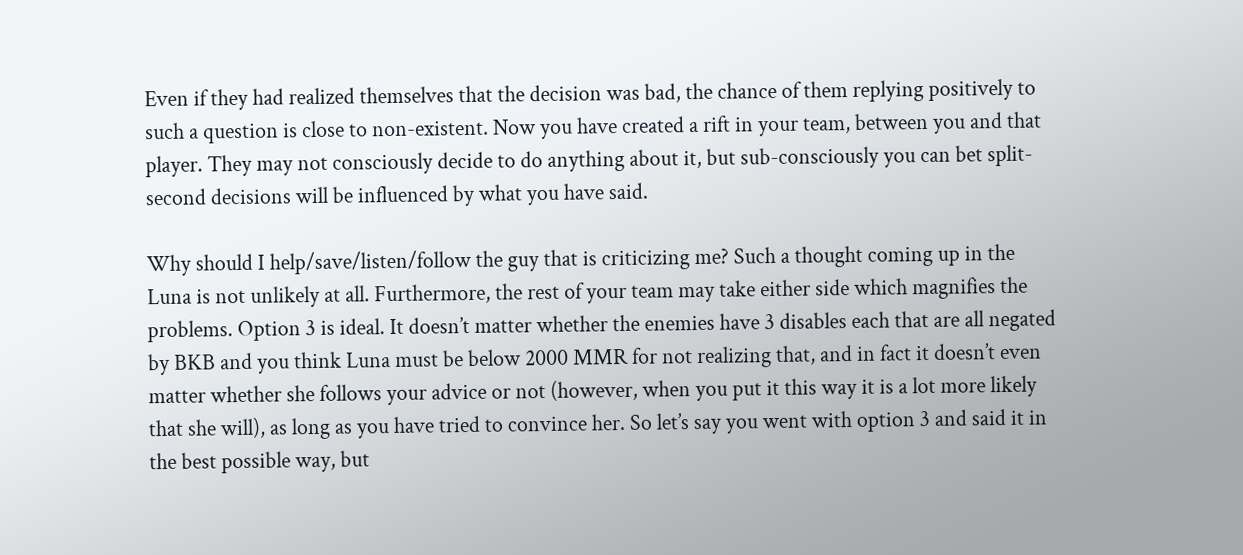Even if they had realized themselves that the decision was bad, the chance of them replying positively to such a question is close to non-existent. Now you have created a rift in your team, between you and that player. They may not consciously decide to do anything about it, but sub-consciously you can bet split-second decisions will be influenced by what you have said.

Why should I help/save/listen/follow the guy that is criticizing me? Such a thought coming up in the Luna is not unlikely at all. Furthermore, the rest of your team may take either side which magnifies the problems. Option 3 is ideal. It doesn’t matter whether the enemies have 3 disables each that are all negated by BKB and you think Luna must be below 2000 MMR for not realizing that, and in fact it doesn’t even matter whether she follows your advice or not (however, when you put it this way it is a lot more likely that she will), as long as you have tried to convince her. So let’s say you went with option 3 and said it in the best possible way, but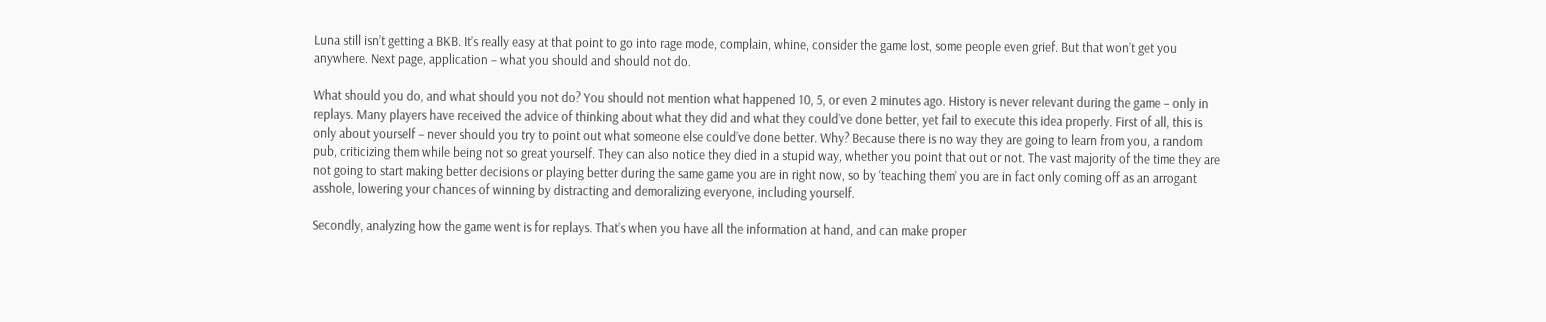Luna still isn’t getting a BKB. It’s really easy at that point to go into rage mode, complain, whine, consider the game lost, some people even grief. But that won’t get you anywhere. Next page, application – what you should and should not do.

What should you do, and what should you not do? You should not mention what happened 10, 5, or even 2 minutes ago. History is never relevant during the game – only in replays. Many players have received the advice of thinking about what they did and what they could’ve done better, yet fail to execute this idea properly. First of all, this is only about yourself – never should you try to point out what someone else could’ve done better. Why? Because there is no way they are going to learn from you, a random pub, criticizing them while being not so great yourself. They can also notice they died in a stupid way, whether you point that out or not. The vast majority of the time they are not going to start making better decisions or playing better during the same game you are in right now, so by ‘teaching them’ you are in fact only coming off as an arrogant asshole, lowering your chances of winning by distracting and demoralizing everyone, including yourself.

Secondly, analyzing how the game went is for replays. That’s when you have all the information at hand, and can make proper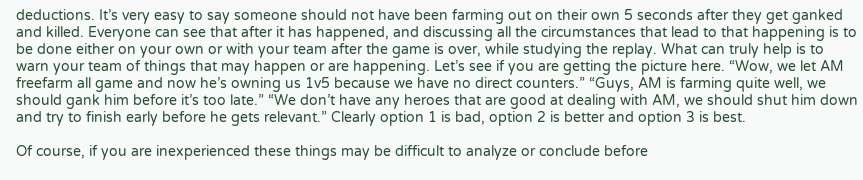deductions. It’s very easy to say someone should not have been farming out on their own 5 seconds after they get ganked and killed. Everyone can see that after it has happened, and discussing all the circumstances that lead to that happening is to be done either on your own or with your team after the game is over, while studying the replay. What can truly help is to warn your team of things that may happen or are happening. Let’s see if you are getting the picture here. “Wow, we let AM freefarm all game and now he’s owning us 1v5 because we have no direct counters.” “Guys, AM is farming quite well, we should gank him before it’s too late.” “We don’t have any heroes that are good at dealing with AM, we should shut him down and try to finish early before he gets relevant.” Clearly option 1 is bad, option 2 is better and option 3 is best.

Of course, if you are inexperienced these things may be difficult to analyze or conclude before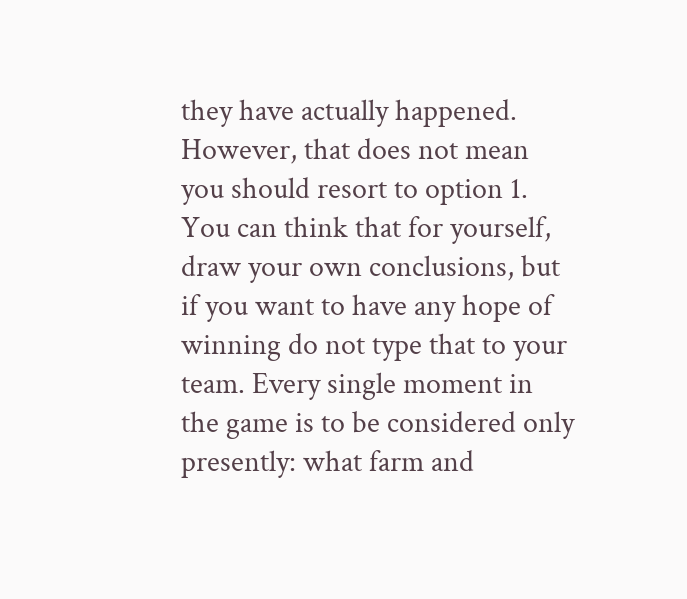they have actually happened. However, that does not mean you should resort to option 1. You can think that for yourself, draw your own conclusions, but if you want to have any hope of winning do not type that to your team. Every single moment in the game is to be considered only presently: what farm and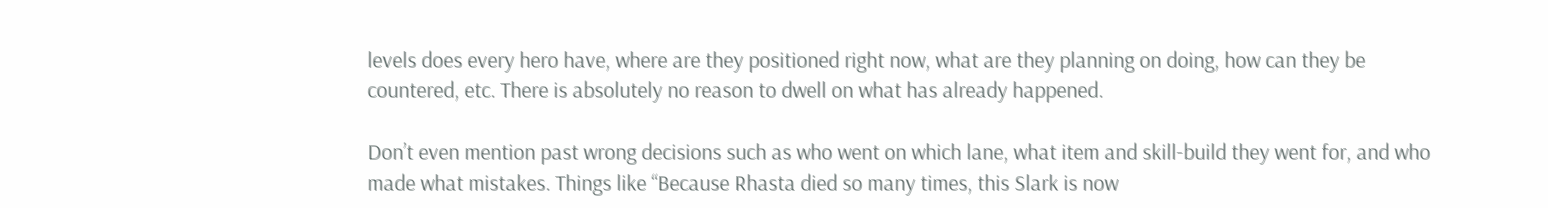levels does every hero have, where are they positioned right now, what are they planning on doing, how can they be countered, etc. There is absolutely no reason to dwell on what has already happened.

Don’t even mention past wrong decisions such as who went on which lane, what item and skill-build they went for, and who made what mistakes. Things like “Because Rhasta died so many times, this Slark is now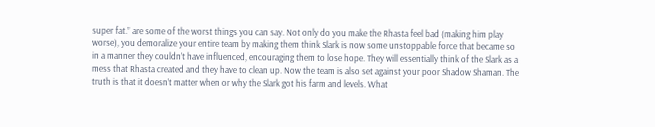super fat.” are some of the worst things you can say. Not only do you make the Rhasta feel bad (making him play worse), you demoralize your entire team by making them think Slark is now some unstoppable force that became so in a manner they couldn’t have influenced, encouraging them to lose hope. They will essentially think of the Slark as a mess that Rhasta created and they have to clean up. Now the team is also set against your poor Shadow Shaman. The truth is that it doesn’t matter when or why the Slark got his farm and levels. What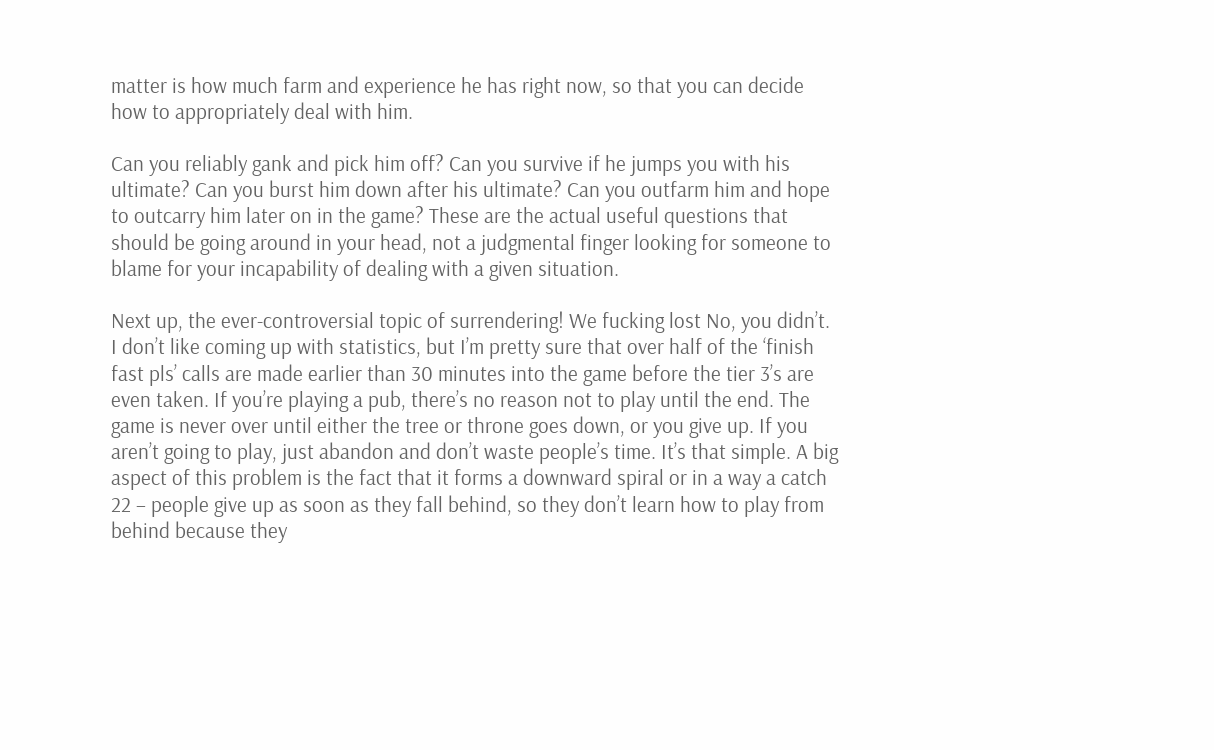matter is how much farm and experience he has right now, so that you can decide how to appropriately deal with him.

Can you reliably gank and pick him off? Can you survive if he jumps you with his ultimate? Can you burst him down after his ultimate? Can you outfarm him and hope to outcarry him later on in the game? These are the actual useful questions that should be going around in your head, not a judgmental finger looking for someone to blame for your incapability of dealing with a given situation.

Next up, the ever-controversial topic of surrendering! We fucking lost No, you didn’t. I don’t like coming up with statistics, but I’m pretty sure that over half of the ‘finish fast pls’ calls are made earlier than 30 minutes into the game before the tier 3’s are even taken. If you’re playing a pub, there’s no reason not to play until the end. The game is never over until either the tree or throne goes down, or you give up. If you aren’t going to play, just abandon and don’t waste people’s time. It’s that simple. A big aspect of this problem is the fact that it forms a downward spiral or in a way a catch 22 – people give up as soon as they fall behind, so they don’t learn how to play from behind because they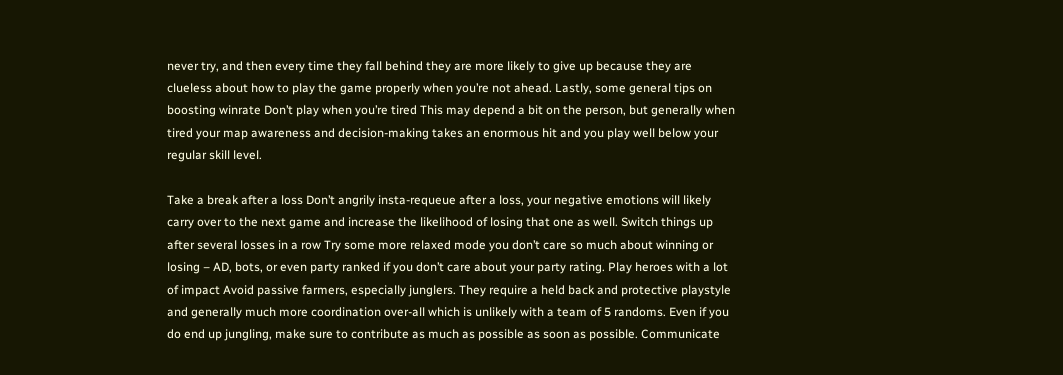never try, and then every time they fall behind they are more likely to give up because they are clueless about how to play the game properly when you’re not ahead. Lastly, some general tips on boosting winrate Don’t play when you’re tired This may depend a bit on the person, but generally when tired your map awareness and decision-making takes an enormous hit and you play well below your regular skill level.

Take a break after a loss Don’t angrily insta-requeue after a loss, your negative emotions will likely carry over to the next game and increase the likelihood of losing that one as well. Switch things up after several losses in a row Try some more relaxed mode you don’t care so much about winning or losing – AD, bots, or even party ranked if you don’t care about your party rating. Play heroes with a lot of impact Avoid passive farmers, especially junglers. They require a held back and protective playstyle and generally much more coordination over-all which is unlikely with a team of 5 randoms. Even if you do end up jungling, make sure to contribute as much as possible as soon as possible. Communicate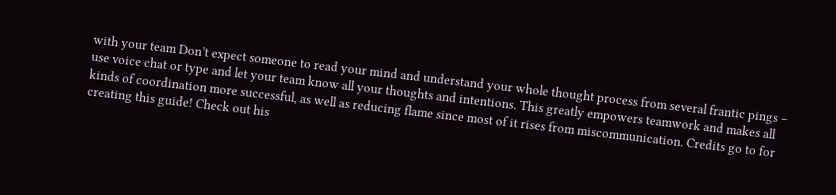with your team Don’t expect someone to read your mind and understand your whole thought process from several frantic pings – use voice chat or type and let your team know all your thoughts and intentions. This greatly empowers teamwork and makes all kinds of coordination more successful, as well as reducing flame since most of it rises from miscommunication. Credits go to for creating this guide! Check out his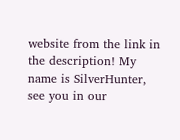website from the link in the description! My name is SilverHunter, see you in our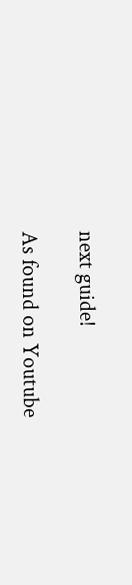next guide!

As found on Youtube